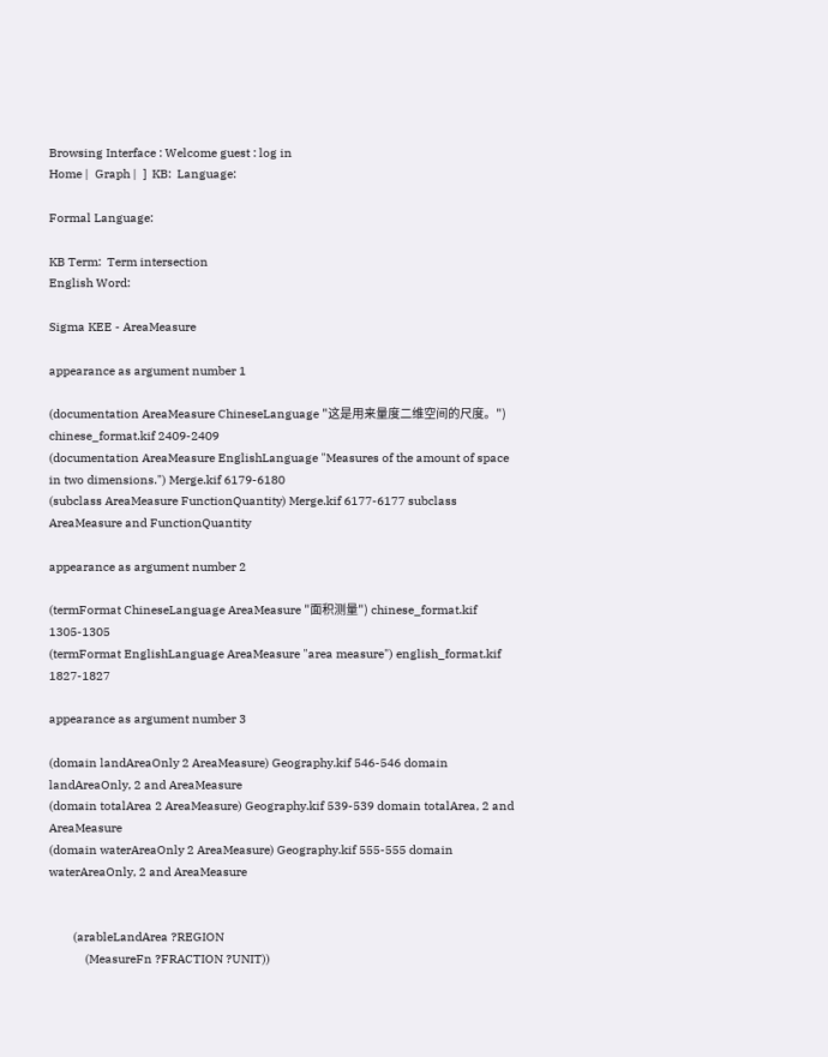Browsing Interface : Welcome guest : log in
Home |  Graph |  ]  KB:  Language:

Formal Language:

KB Term:  Term intersection
English Word:

Sigma KEE - AreaMeasure

appearance as argument number 1

(documentation AreaMeasure ChineseLanguage "这是用来量度二维空间的尺度。") chinese_format.kif 2409-2409
(documentation AreaMeasure EnglishLanguage "Measures of the amount of space in two dimensions.") Merge.kif 6179-6180
(subclass AreaMeasure FunctionQuantity) Merge.kif 6177-6177 subclass AreaMeasure and FunctionQuantity

appearance as argument number 2

(termFormat ChineseLanguage AreaMeasure "面积测量") chinese_format.kif 1305-1305
(termFormat EnglishLanguage AreaMeasure "area measure") english_format.kif 1827-1827

appearance as argument number 3

(domain landAreaOnly 2 AreaMeasure) Geography.kif 546-546 domain landAreaOnly, 2 and AreaMeasure
(domain totalArea 2 AreaMeasure) Geography.kif 539-539 domain totalArea, 2 and AreaMeasure
(domain waterAreaOnly 2 AreaMeasure) Geography.kif 555-555 domain waterAreaOnly, 2 and AreaMeasure


        (arableLandArea ?REGION
            (MeasureFn ?FRACTION ?UNIT))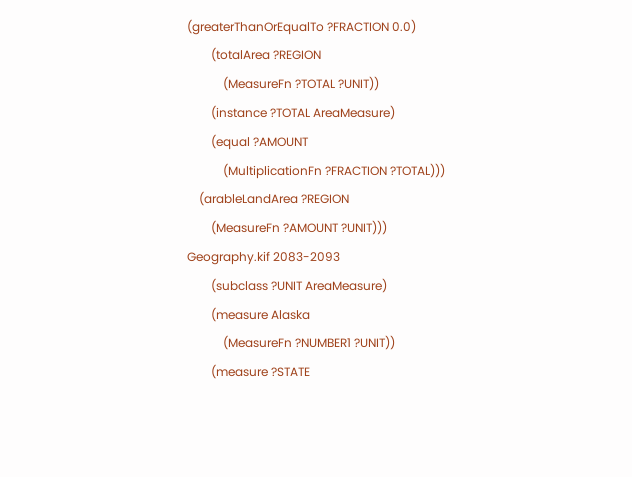(greaterThanOrEqualTo ?FRACTION 0.0)
        (totalArea ?REGION
            (MeasureFn ?TOTAL ?UNIT))
        (instance ?TOTAL AreaMeasure)
        (equal ?AMOUNT
            (MultiplicationFn ?FRACTION ?TOTAL)))
    (arableLandArea ?REGION
        (MeasureFn ?AMOUNT ?UNIT)))
Geography.kif 2083-2093
        (subclass ?UNIT AreaMeasure)
        (measure Alaska
            (MeasureFn ?NUMBER1 ?UNIT))
        (measure ?STATE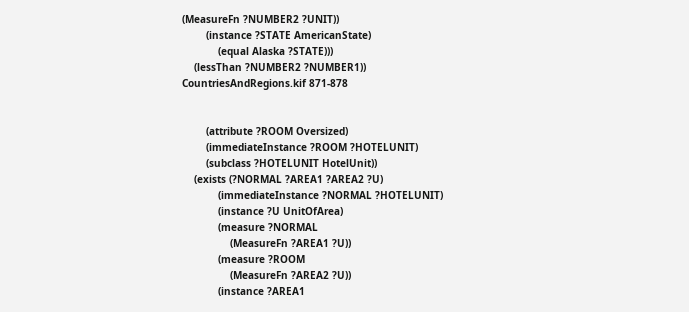(MeasureFn ?NUMBER2 ?UNIT))
        (instance ?STATE AmericanState)
            (equal Alaska ?STATE)))
    (lessThan ?NUMBER2 ?NUMBER1))
CountriesAndRegions.kif 871-878


        (attribute ?ROOM Oversized)
        (immediateInstance ?ROOM ?HOTELUNIT)
        (subclass ?HOTELUNIT HotelUnit))
    (exists (?NORMAL ?AREA1 ?AREA2 ?U)
            (immediateInstance ?NORMAL ?HOTELUNIT)
            (instance ?U UnitOfArea)
            (measure ?NORMAL
                (MeasureFn ?AREA1 ?U))
            (measure ?ROOM
                (MeasureFn ?AREA2 ?U))
            (instance ?AREA1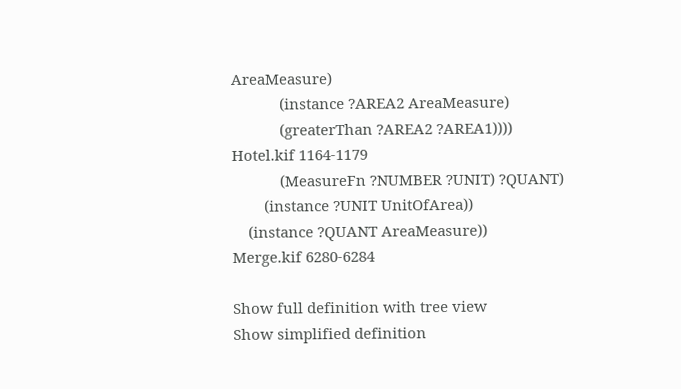AreaMeasure)
            (instance ?AREA2 AreaMeasure)
            (greaterThan ?AREA2 ?AREA1))))
Hotel.kif 1164-1179
            (MeasureFn ?NUMBER ?UNIT) ?QUANT)
        (instance ?UNIT UnitOfArea))
    (instance ?QUANT AreaMeasure))
Merge.kif 6280-6284

Show full definition with tree view
Show simplified definition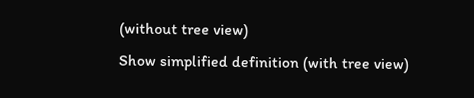(without tree view)
Show simplified definition (with tree view)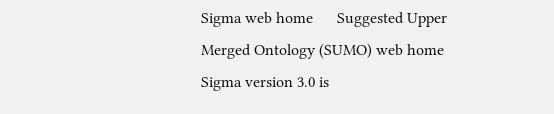Sigma web home      Suggested Upper Merged Ontology (SUMO) web home
Sigma version 3.0 is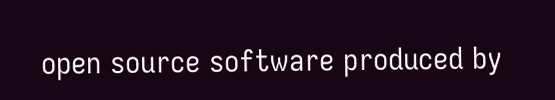open source software produced by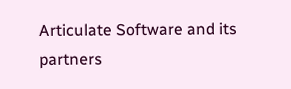Articulate Software and its partners